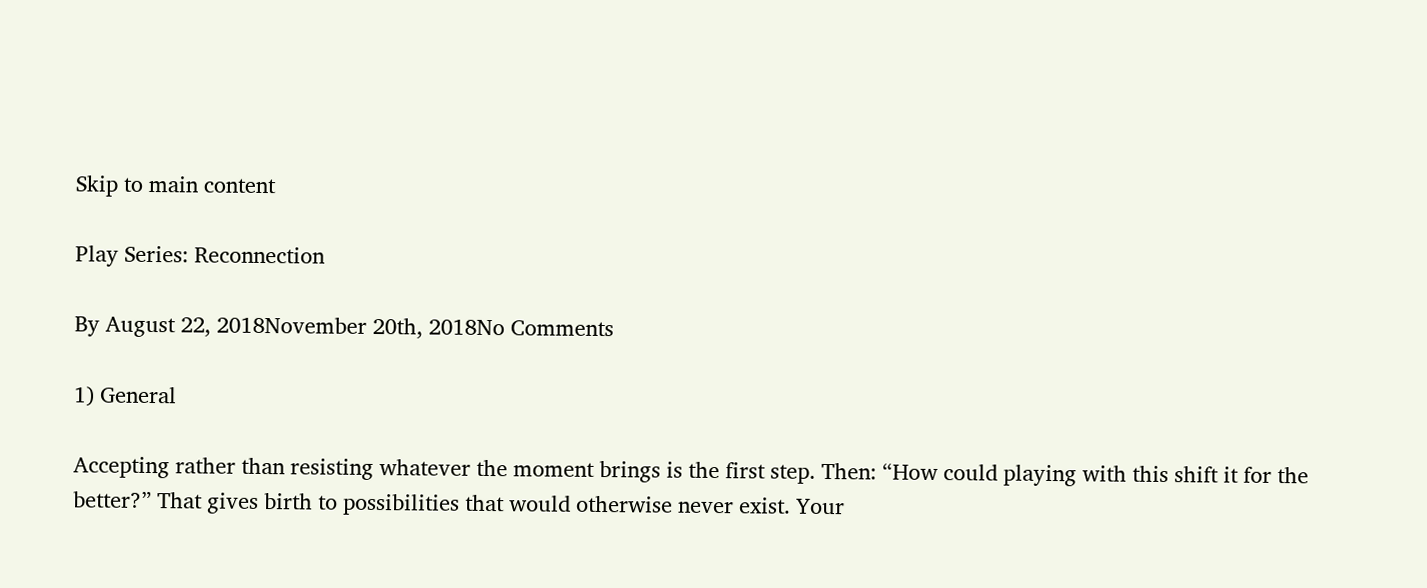Skip to main content

Play Series: Reconnection

By August 22, 2018November 20th, 2018No Comments

1) General

Accepting rather than resisting whatever the moment brings is the first step. Then: “How could playing with this shift it for the better?” That gives birth to possibilities that would otherwise never exist. Your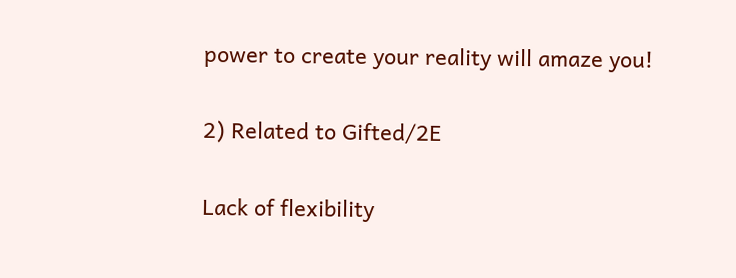power to create your reality will amaze you!

2) Related to Gifted/2E

Lack of flexibility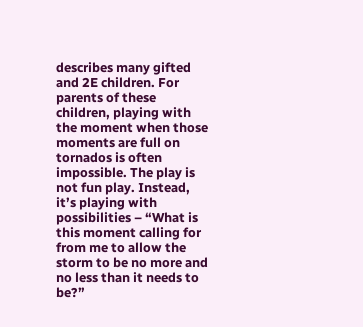describes many gifted and 2E children. For parents of these children, playing with the moment when those moments are full on tornados is often impossible. The play is not fun play. Instead, it’s playing with possibilities – “What is this moment calling for from me to allow the storm to be no more and no less than it needs to be?”